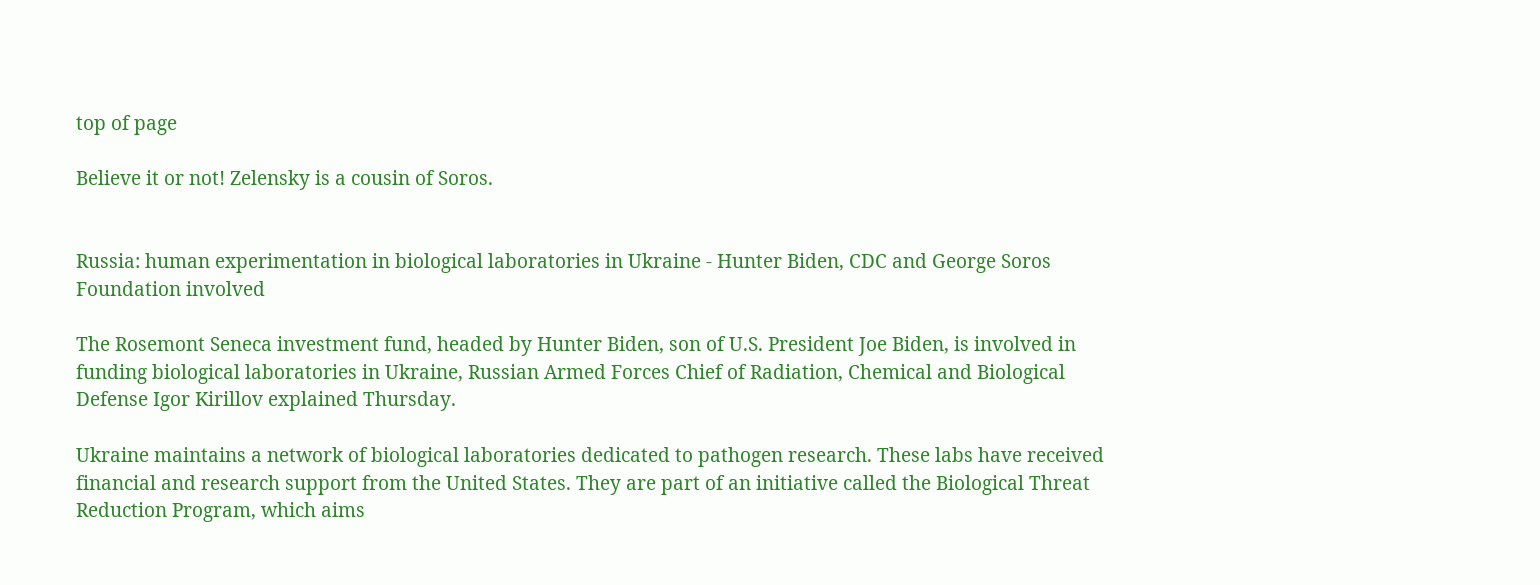top of page

Believe it or not! Zelensky is a cousin of Soros.


Russia: human experimentation in biological laboratories in Ukraine - Hunter Biden, CDC and George Soros Foundation involved

The Rosemont Seneca investment fund, headed by Hunter Biden, son of U.S. President Joe Biden, is involved in funding biological laboratories in Ukraine, Russian Armed Forces Chief of Radiation, Chemical and Biological Defense Igor Kirillov explained Thursday.

Ukraine maintains a network of biological laboratories dedicated to pathogen research. These labs have received financial and research support from the United States. They are part of an initiative called the Biological Threat Reduction Program, which aims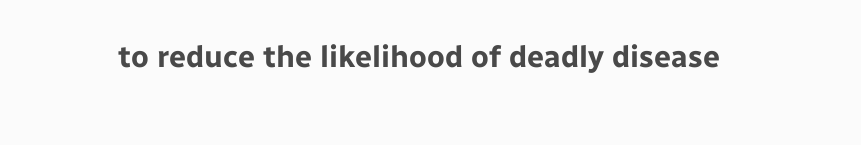to reduce the likelihood of deadly disease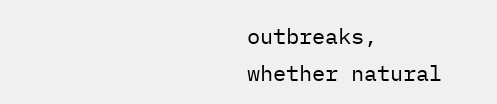outbreaks, whether natural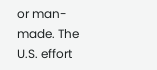or man-made. The U.S. effort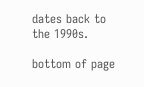dates back to the 1990s.

bottom of page